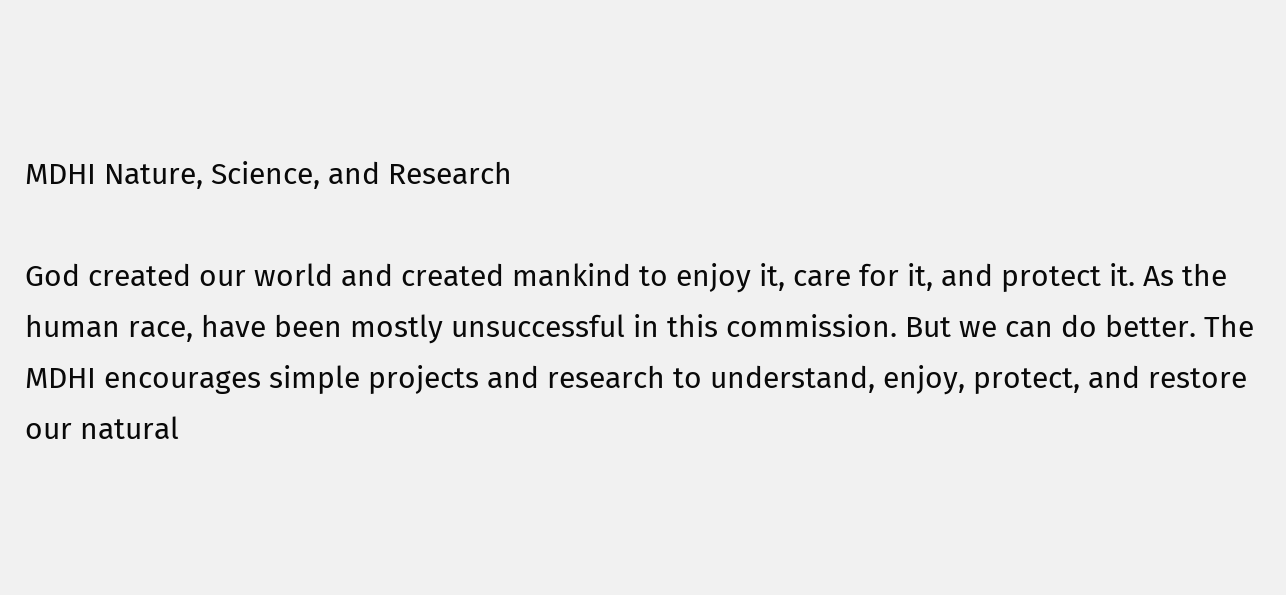MDHI Nature, Science, and Research

God created our world and created mankind to enjoy it, care for it, and protect it. As the human race, have been mostly unsuccessful in this commission. But we can do better. The MDHI encourages simple projects and research to understand, enjoy, protect, and restore our natural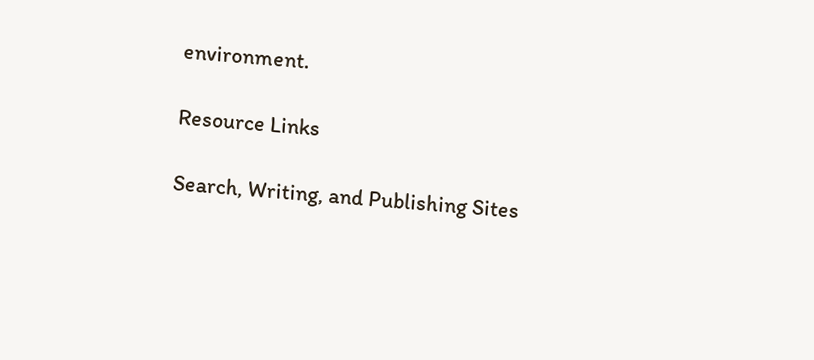environment.

Resource Links

Search, Writing, and Publishing Sites